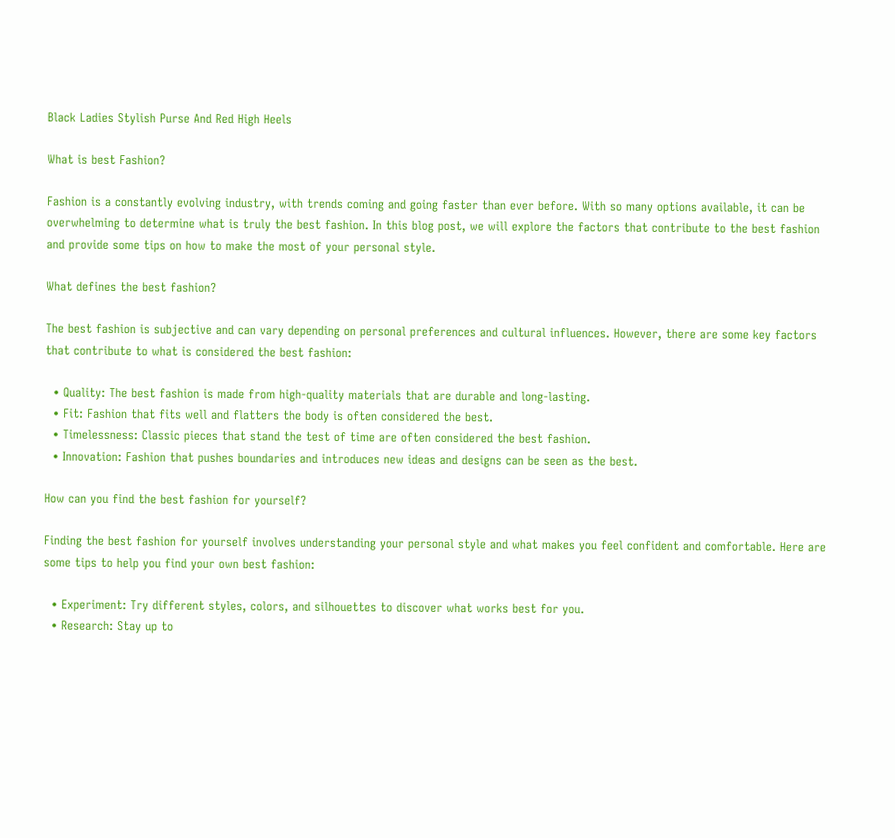Black Ladies Stylish Purse And Red High Heels

What is best Fashion?

Fashion is a constantly evolving industry, with trends coming and going faster than ever before. With so many options available, it can be overwhelming to determine what is truly the best fashion. In this blog post, we will explore the factors that contribute to the best fashion and provide some tips on how to make the most of your personal style.

What defines the best fashion?

The best fashion is subjective and can vary depending on personal preferences and cultural influences. However, there are some key factors that contribute to what is considered the best fashion:

  • Quality: The best fashion is made from high-quality materials that are durable and long-lasting.
  • Fit: Fashion that fits well and flatters the body is often considered the best.
  • Timelessness: Classic pieces that stand the test of time are often considered the best fashion.
  • Innovation: Fashion that pushes boundaries and introduces new ideas and designs can be seen as the best.

How can you find the best fashion for yourself?

Finding the best fashion for yourself involves understanding your personal style and what makes you feel confident and comfortable. Here are some tips to help you find your own best fashion:

  • Experiment: Try different styles, colors, and silhouettes to discover what works best for you.
  • Research: Stay up to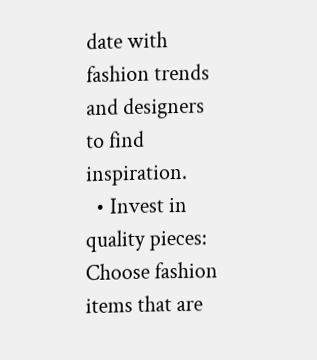date with fashion trends and designers to find inspiration.
  • Invest in quality pieces: Choose fashion items that are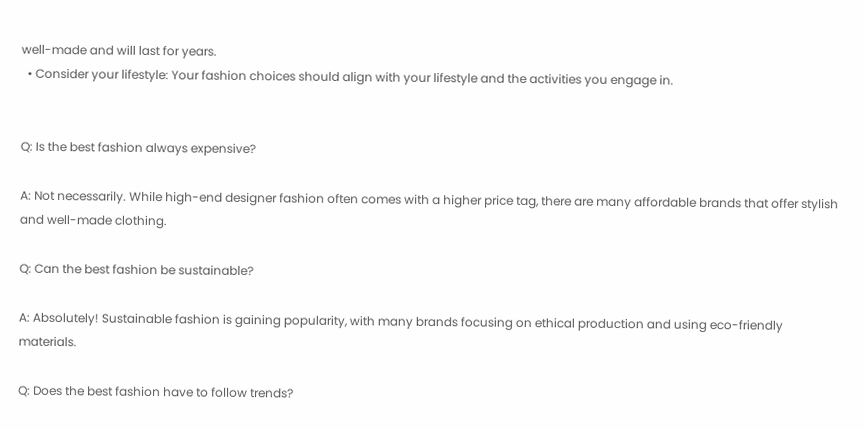well-made and will last for years.
  • Consider your lifestyle: Your fashion choices should align with your lifestyle and the activities you engage in.


Q: Is the best fashion always expensive?

A: Not necessarily. While high-end designer fashion often comes with a higher price tag, there are many affordable brands that offer stylish and well-made clothing.

Q: Can the best fashion be sustainable?

A: Absolutely! Sustainable fashion is gaining popularity, with many brands focusing on ethical production and using eco-friendly materials.

Q: Does the best fashion have to follow trends?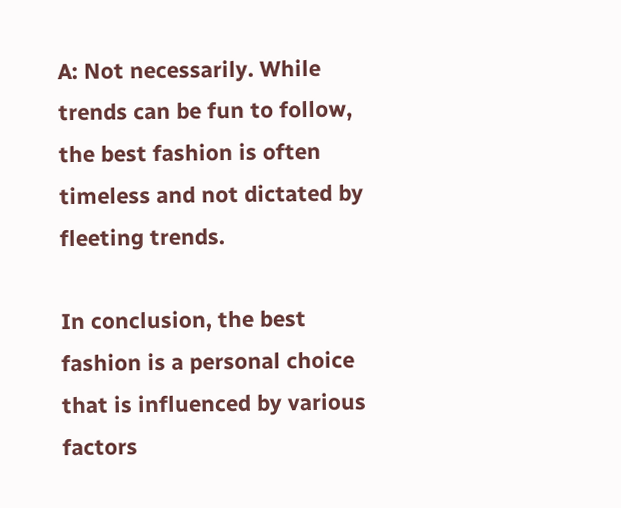A: Not necessarily. While trends can be fun to follow, the best fashion is often timeless and not dictated by fleeting trends.

In conclusion, the best fashion is a personal choice that is influenced by various factors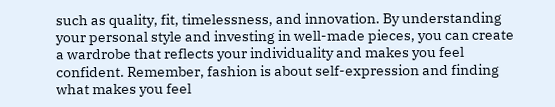such as quality, fit, timelessness, and innovation. By understanding your personal style and investing in well-made pieces, you can create a wardrobe that reflects your individuality and makes you feel confident. Remember, fashion is about self-expression and finding what makes you feel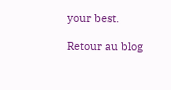your best.

Retour au blog